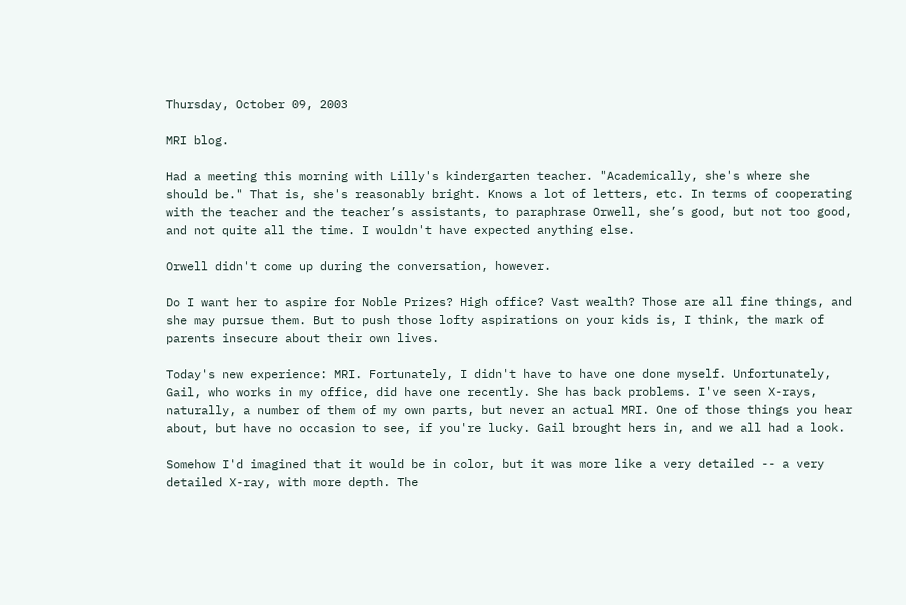Thursday, October 09, 2003

MRI blog.

Had a meeting this morning with Lilly's kindergarten teacher. "Academically, she's where she should be." That is, she's reasonably bright. Knows a lot of letters, etc. In terms of cooperating with the teacher and the teacher’s assistants, to paraphrase Orwell, she’s good, but not too good, and not quite all the time. I wouldn't have expected anything else.

Orwell didn't come up during the conversation, however.

Do I want her to aspire for Noble Prizes? High office? Vast wealth? Those are all fine things, and she may pursue them. But to push those lofty aspirations on your kids is, I think, the mark of parents insecure about their own lives.

Today's new experience: MRI. Fortunately, I didn't have to have one done myself. Unfortunately, Gail, who works in my office, did have one recently. She has back problems. I've seen X-rays, naturally, a number of them of my own parts, but never an actual MRI. One of those things you hear about, but have no occasion to see, if you're lucky. Gail brought hers in, and we all had a look.

Somehow I'd imagined that it would be in color, but it was more like a very detailed -- a very detailed X-ray, with more depth. The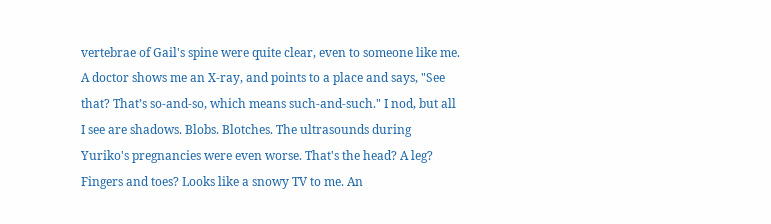vertebrae of Gail's spine were quite clear, even to someone like me. A doctor shows me an X-ray, and points to a place and says, "See that? That’s so-and-so, which means such-and-such." I nod, but all I see are shadows. Blobs. Blotches. The ultrasounds during Yuriko's pregnancies were even worse. That's the head? A leg? Fingers and toes? Looks like a snowy TV to me. An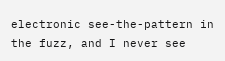electronic see-the-pattern in the fuzz, and I never see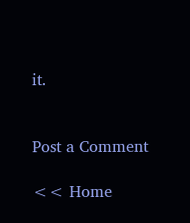it.


Post a Comment

<< Home